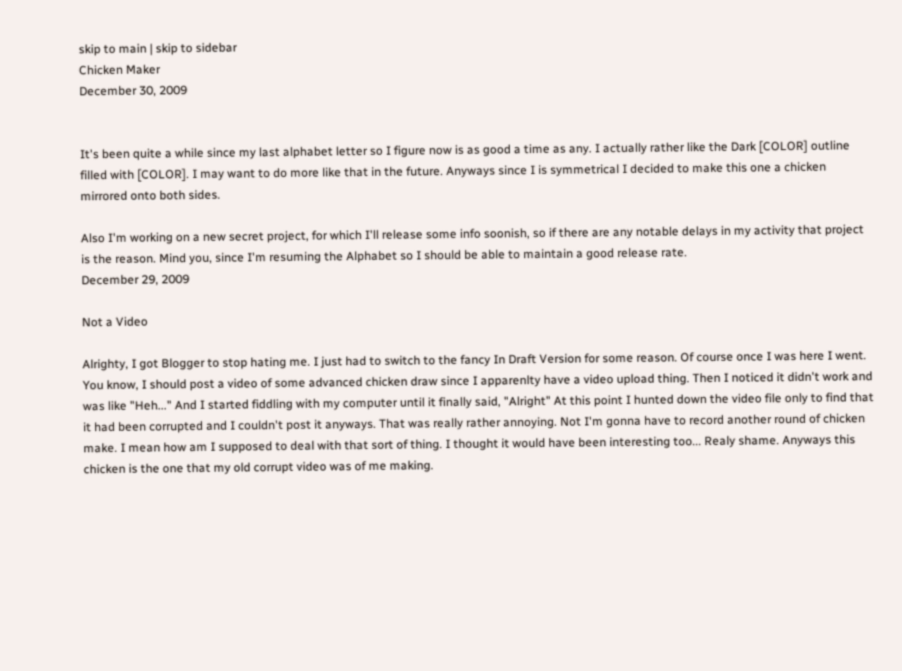skip to main | skip to sidebar
Chicken Maker
December 30, 2009


It's been quite a while since my last alphabet letter so I figure now is as good a time as any. I actually rather like the Dark [COLOR] outline filled with [COLOR]. I may want to do more like that in the future. Anyways since I is symmetrical I decided to make this one a chicken mirrored onto both sides.

Also I'm working on a new secret project, for which I'll release some info soonish, so if there are any notable delays in my activity that project is the reason. Mind you, since I'm resuming the Alphabet so I should be able to maintain a good release rate.
December 29, 2009

Not a Video

Alrighty, I got Blogger to stop hating me. I just had to switch to the fancy In Draft Version for some reason. Of course once I was here I went. You know, I should post a video of some advanced chicken draw since I apparenlty have a video upload thing. Then I noticed it didn't work and was like "Heh..." And I started fiddling with my computer until it finally said, "Alright" At this point I hunted down the video file only to find that it had been corrupted and I couldn't post it anyways. That was really rather annoying. Not I'm gonna have to record another round of chicken make. I mean how am I supposed to deal with that sort of thing. I thought it would have been interesting too... Realy shame. Anyways this chicken is the one that my old corrupt video was of me making.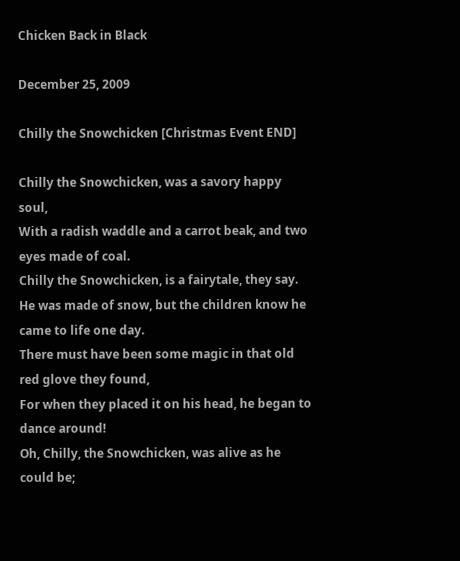Chicken Back in Black

December 25, 2009

Chilly the Snowchicken [Christmas Event END]

Chilly the Snowchicken, was a savory happy soul,
With a radish waddle and a carrot beak, and two eyes made of coal.
Chilly the Snowchicken, is a fairytale, they say.
He was made of snow, but the children know he came to life one day.
There must have been some magic in that old red glove they found,
For when they placed it on his head, he began to dance around!
Oh, Chilly, the Snowchicken, was alive as he could be;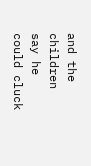and the children say he could cluck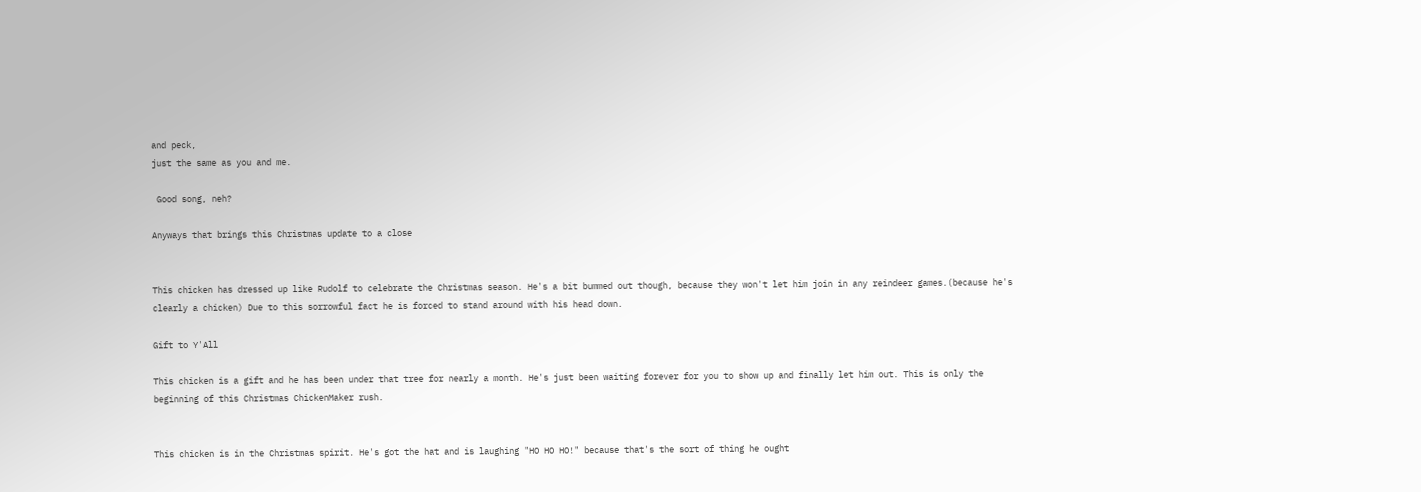and peck,
just the same as you and me.

 Good song, neh?

Anyways that brings this Christmas update to a close


This chicken has dressed up like Rudolf to celebrate the Christmas season. He's a bit bummed out though, because they won't let him join in any reindeer games.(because he's clearly a chicken) Due to this sorrowful fact he is forced to stand around with his head down.

Gift to Y'All

This chicken is a gift and he has been under that tree for nearly a month. He's just been waiting forever for you to show up and finally let him out. This is only the beginning of this Christmas ChickenMaker rush.


This chicken is in the Christmas spirit. He's got the hat and is laughing "HO HO HO!" because that's the sort of thing he ought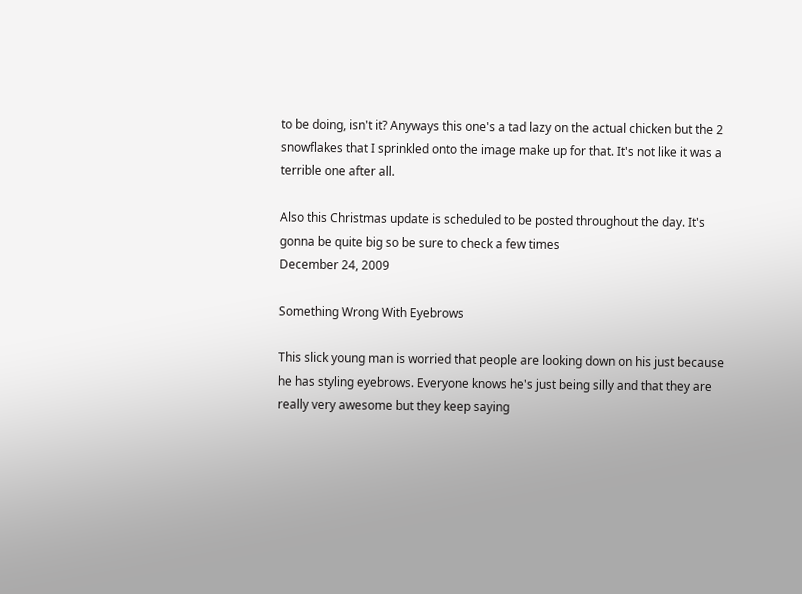to be doing, isn't it? Anyways this one's a tad lazy on the actual chicken but the 2 snowflakes that I sprinkled onto the image make up for that. It's not like it was a terrible one after all.

Also this Christmas update is scheduled to be posted throughout the day. It's gonna be quite big so be sure to check a few times
December 24, 2009

Something Wrong With Eyebrows

This slick young man is worried that people are looking down on his just because he has styling eyebrows. Everyone knows he's just being silly and that they are really very awesome but they keep saying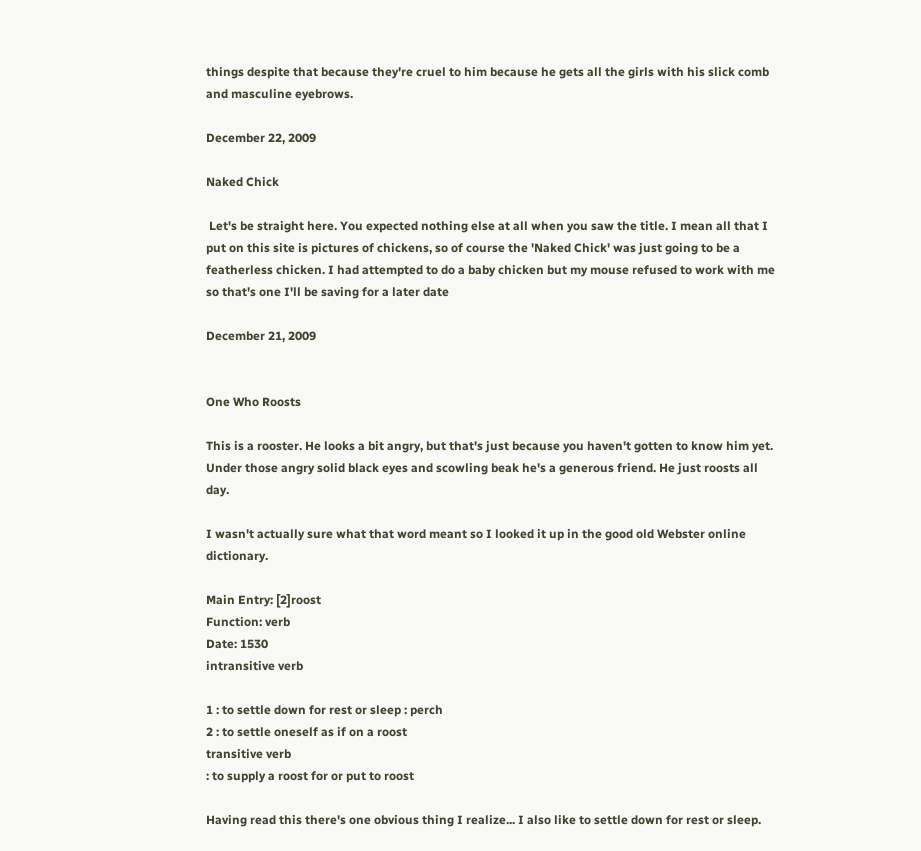things despite that because they're cruel to him because he gets all the girls with his slick comb and masculine eyebrows.

December 22, 2009

Naked Chick

 Let's be straight here. You expected nothing else at all when you saw the title. I mean all that I put on this site is pictures of chickens, so of course the 'Naked Chick' was just going to be a featherless chicken. I had attempted to do a baby chicken but my mouse refused to work with me so that's one I'll be saving for a later date

December 21, 2009


One Who Roosts

This is a rooster. He looks a bit angry, but that's just because you haven't gotten to know him yet. Under those angry solid black eyes and scowling beak he's a generous friend. He just roosts all day.

I wasn't actually sure what that word meant so I looked it up in the good old Webster online dictionary.

Main Entry: [2]roost
Function: verb
Date: 1530
intransitive verb

1 : to settle down for rest or sleep : perch
2 : to settle oneself as if on a roost
transitive verb
: to supply a roost for or put to roost

Having read this there's one obvious thing I realize... I also like to settle down for rest or sleep.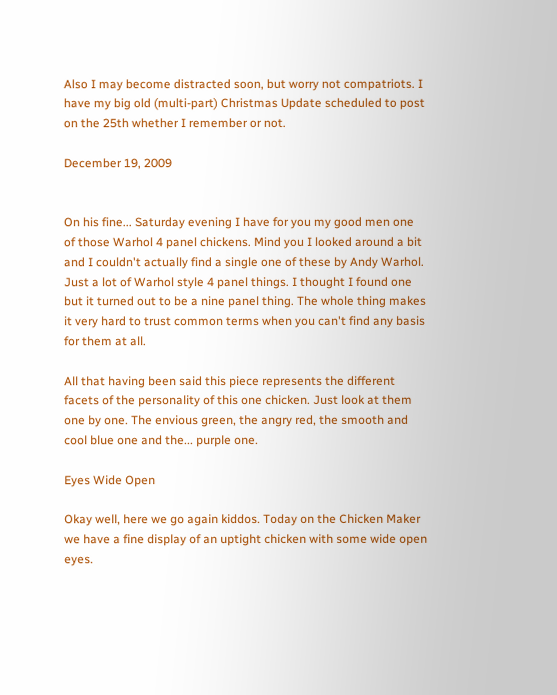Also I may become distracted soon, but worry not compatriots. I have my big old (multi-part) Christmas Update scheduled to post on the 25th whether I remember or not.

December 19, 2009


On his fine... Saturday evening I have for you my good men one of those Warhol 4 panel chickens. Mind you I looked around a bit and I couldn't actually find a single one of these by Andy Warhol. Just a lot of Warhol style 4 panel things. I thought I found one but it turned out to be a nine panel thing. The whole thing makes it very hard to trust common terms when you can't find any basis for them at all.

All that having been said this piece represents the different facets of the personality of this one chicken. Just look at them one by one. The envious green, the angry red, the smooth and cool blue one and the... purple one.

Eyes Wide Open

Okay well, here we go again kiddos. Today on the Chicken Maker we have a fine display of an uptight chicken with some wide open eyes.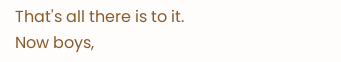That's all there is to it. Now boys,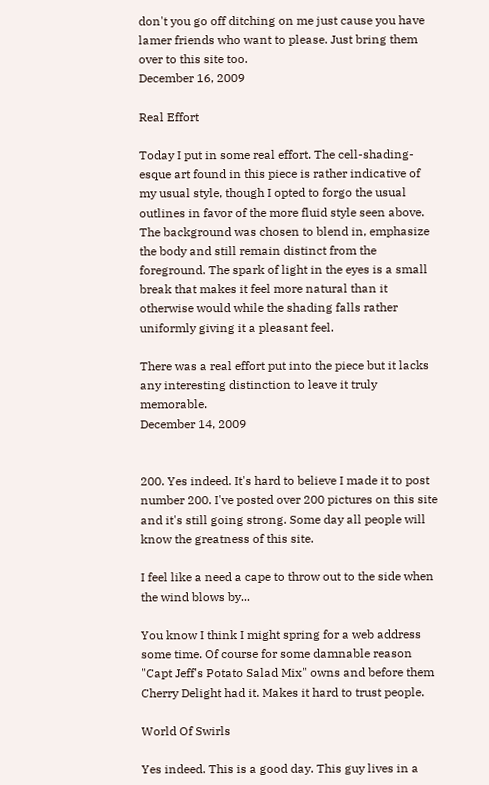don't you go off ditching on me just cause you have lamer friends who want to please. Just bring them over to this site too.
December 16, 2009

Real Effort

Today I put in some real effort. The cell-shading-esque art found in this piece is rather indicative of my usual style, though I opted to forgo the usual outlines in favor of the more fluid style seen above. The background was chosen to blend in, emphasize the body and still remain distinct from the foreground. The spark of light in the eyes is a small break that makes it feel more natural than it otherwise would while the shading falls rather uniformly giving it a pleasant feel.

There was a real effort put into the piece but it lacks any interesting distinction to leave it truly memorable.
December 14, 2009


200. Yes indeed. It's hard to believe I made it to post number 200. I've posted over 200 pictures on this site and it's still going strong. Some day all people will know the greatness of this site.

I feel like a need a cape to throw out to the side when the wind blows by...

You know I think I might spring for a web address some time. Of course for some damnable reason "Capt Jeff's Potato Salad Mix" owns and before them Cherry Delight had it. Makes it hard to trust people.

World Of Swirls

Yes indeed. This is a good day. This guy lives in a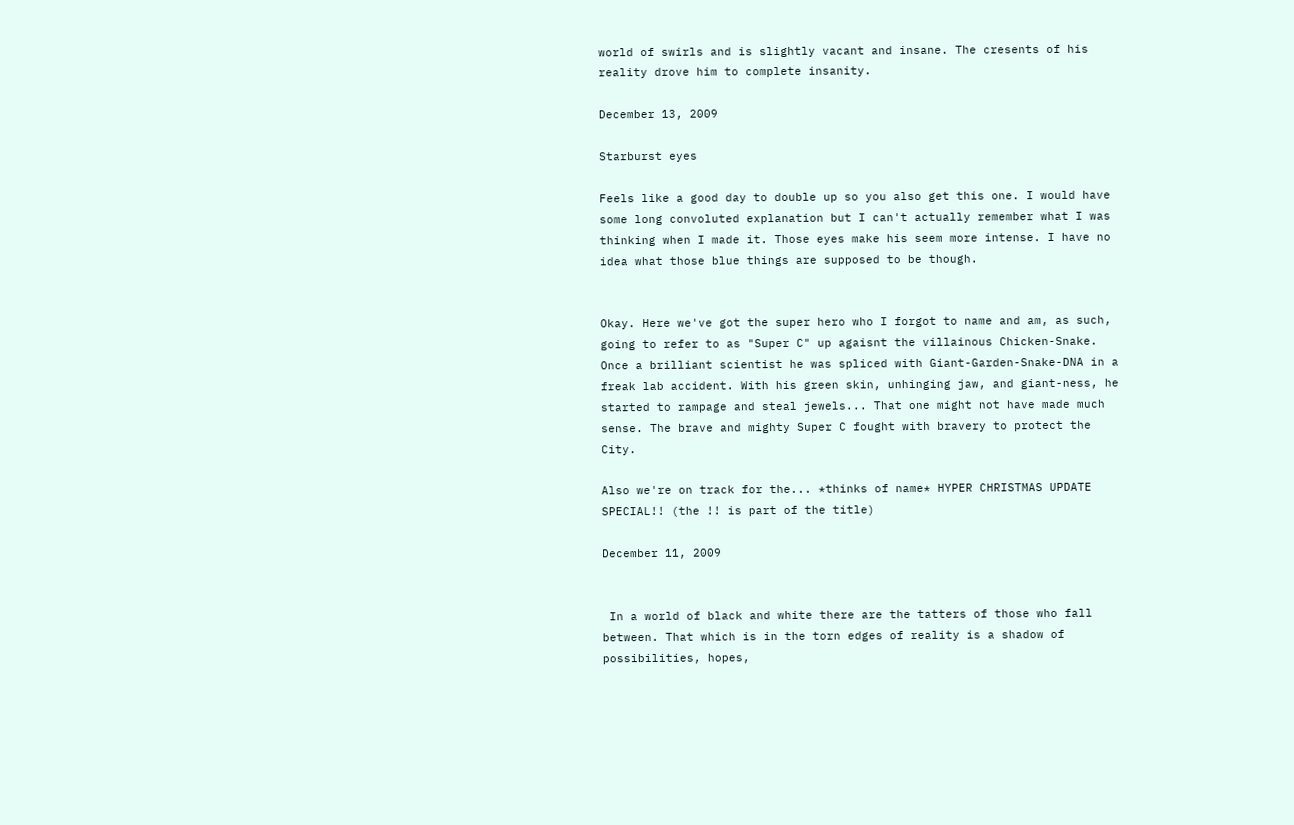world of swirls and is slightly vacant and insane. The cresents of his reality drove him to complete insanity.

December 13, 2009

Starburst eyes

Feels like a good day to double up so you also get this one. I would have some long convoluted explanation but I can't actually remember what I was thinking when I made it. Those eyes make his seem more intense. I have no idea what those blue things are supposed to be though.


Okay. Here we've got the super hero who I forgot to name and am, as such, going to refer to as "Super C" up agaisnt the villainous Chicken-Snake. Once a brilliant scientist he was spliced with Giant-Garden-Snake-DNA in a freak lab accident. With his green skin, unhinging jaw, and giant-ness, he started to rampage and steal jewels... That one might not have made much sense. The brave and mighty Super C fought with bravery to protect the City.

Also we're on track for the... *thinks of name* HYPER CHRISTMAS UPDATE SPECIAL!! (the !! is part of the title)

December 11, 2009


 In a world of black and white there are the tatters of those who fall between. That which is in the torn edges of reality is a shadow of possibilities, hopes,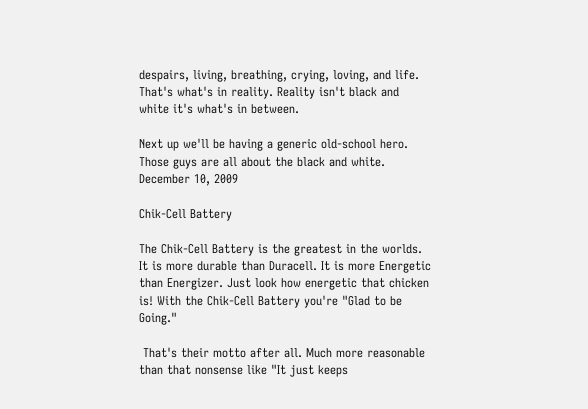despairs, living, breathing, crying, loving, and life. That's what's in reality. Reality isn't black and white it's what's in between.

Next up we'll be having a generic old-school hero. Those guys are all about the black and white.
December 10, 2009

Chik-Cell Battery

The Chik-Cell Battery is the greatest in the worlds. It is more durable than Duracell. It is more Energetic than Energizer. Just look how energetic that chicken is! With the Chik-Cell Battery you're "Glad to be Going."

 That's their motto after all. Much more reasonable than that nonsense like "It just keeps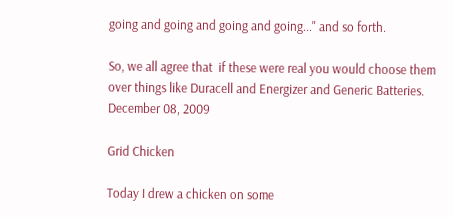going and going and going and going..." and so forth.

So, we all agree that  if these were real you would choose them over things like Duracell and Energizer and Generic Batteries.
December 08, 2009

Grid Chicken

Today I drew a chicken on some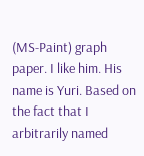(MS-Paint) graph paper. I like him. His name is Yuri. Based on the fact that I arbitrarily named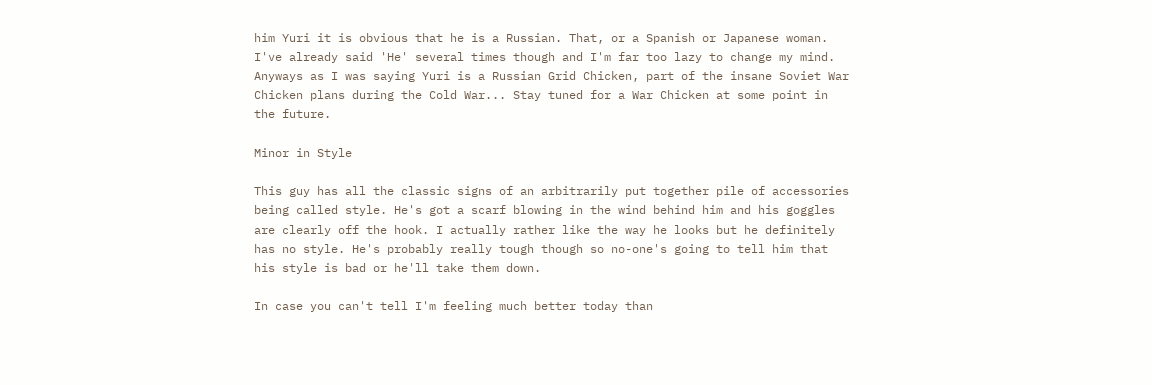him Yuri it is obvious that he is a Russian. That, or a Spanish or Japanese woman. I've already said 'He' several times though and I'm far too lazy to change my mind.
Anyways as I was saying Yuri is a Russian Grid Chicken, part of the insane Soviet War Chicken plans during the Cold War... Stay tuned for a War Chicken at some point in the future.

Minor in Style

This guy has all the classic signs of an arbitrarily put together pile of accessories being called style. He's got a scarf blowing in the wind behind him and his goggles are clearly off the hook. I actually rather like the way he looks but he definitely has no style. He's probably really tough though so no-one's going to tell him that his style is bad or he'll take them down.

In case you can't tell I'm feeling much better today than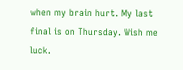when my brain hurt. My last final is on Thursday. Wish me luck.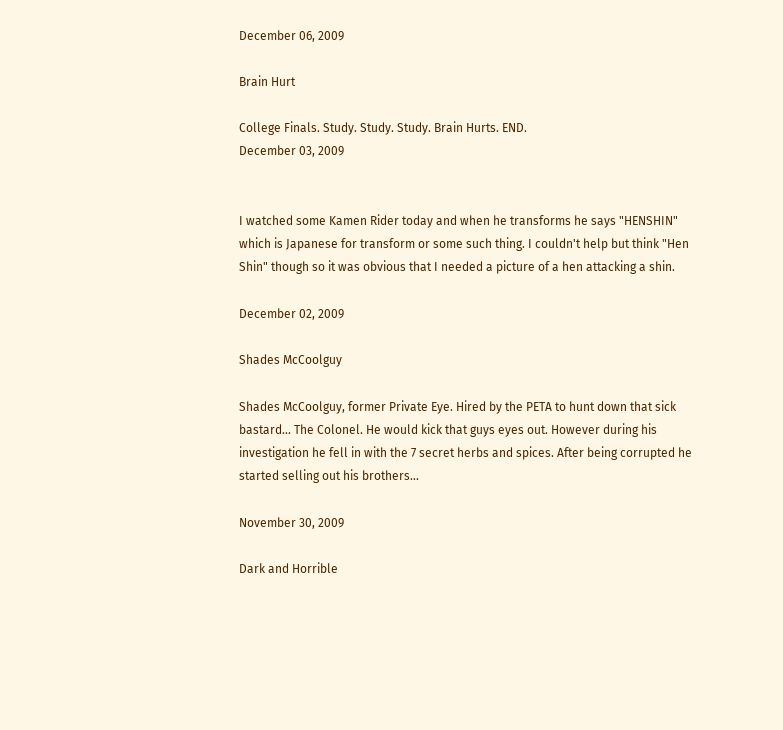December 06, 2009

Brain Hurt

College Finals. Study. Study. Study. Brain Hurts. END.
December 03, 2009


I watched some Kamen Rider today and when he transforms he says "HENSHIN" which is Japanese for transform or some such thing. I couldn't help but think "Hen Shin" though so it was obvious that I needed a picture of a hen attacking a shin.

December 02, 2009

Shades McCoolguy

Shades McCoolguy, former Private Eye. Hired by the PETA to hunt down that sick bastard... The Colonel. He would kick that guys eyes out. However during his investigation he fell in with the 7 secret herbs and spices. After being corrupted he started selling out his brothers...

November 30, 2009

Dark and Horrible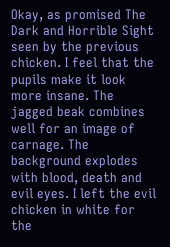Okay, as promised The Dark and Horrible Sight seen by the previous chicken. I feel that the pupils make it look more insane. The jagged beak combines well for an image of carnage. The background explodes with blood, death and evil eyes. I left the evil chicken in white for the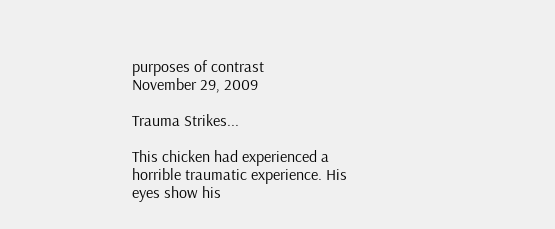purposes of contrast
November 29, 2009

Trauma Strikes...

This chicken had experienced a horrible traumatic experience. His eyes show his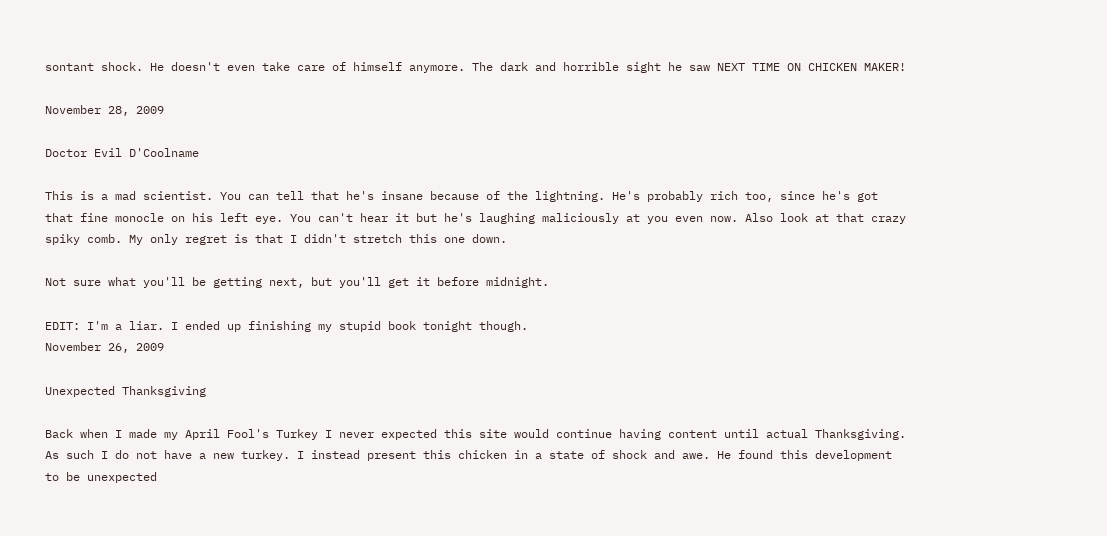sontant shock. He doesn't even take care of himself anymore. The dark and horrible sight he saw NEXT TIME ON CHICKEN MAKER!

November 28, 2009

Doctor Evil D'Coolname

This is a mad scientist. You can tell that he's insane because of the lightning. He's probably rich too, since he's got that fine monocle on his left eye. You can't hear it but he's laughing maliciously at you even now. Also look at that crazy spiky comb. My only regret is that I didn't stretch this one down.

Not sure what you'll be getting next, but you'll get it before midnight.

EDIT: I'm a liar. I ended up finishing my stupid book tonight though.
November 26, 2009

Unexpected Thanksgiving

Back when I made my April Fool's Turkey I never expected this site would continue having content until actual Thanksgiving. As such I do not have a new turkey. I instead present this chicken in a state of shock and awe. He found this development to be unexpected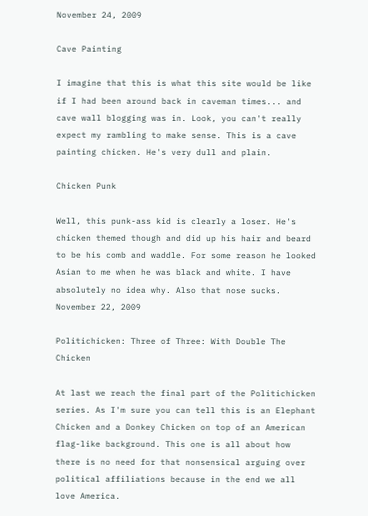November 24, 2009

Cave Painting

I imagine that this is what this site would be like if I had been around back in caveman times... and cave wall blogging was in. Look, you can't really expect my rambling to make sense. This is a cave painting chicken. He's very dull and plain.

Chicken Punk

Well, this punk-ass kid is clearly a loser. He's chicken themed though and did up his hair and beard to be his comb and waddle. For some reason he looked Asian to me when he was black and white. I have absolutely no idea why. Also that nose sucks.
November 22, 2009

Politichicken: Three of Three: With Double The Chicken

At last we reach the final part of the Politichicken series. As I'm sure you can tell this is an Elephant Chicken and a Donkey Chicken on top of an American flag-like background. This one is all about how there is no need for that nonsensical arguing over political affiliations because in the end we all love America.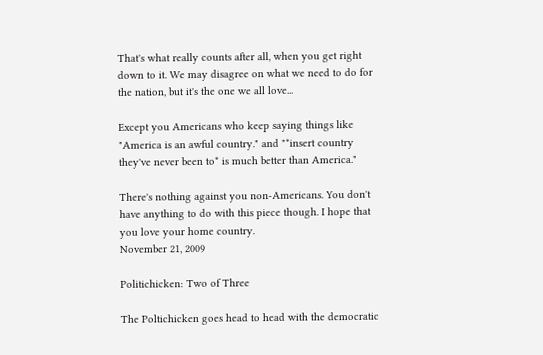That's what really counts after all, when you get right down to it. We may disagree on what we need to do for the nation, but it's the one we all love...

Except you Americans who keep saying things like "America is an awful country." and "*insert country they've never been to* is much better than America."

There's nothing against you non-Americans. You don't have anything to do with this piece though. I hope that you love your home country.
November 21, 2009

Politichicken: Two of Three

The Poltichicken goes head to head with the democratic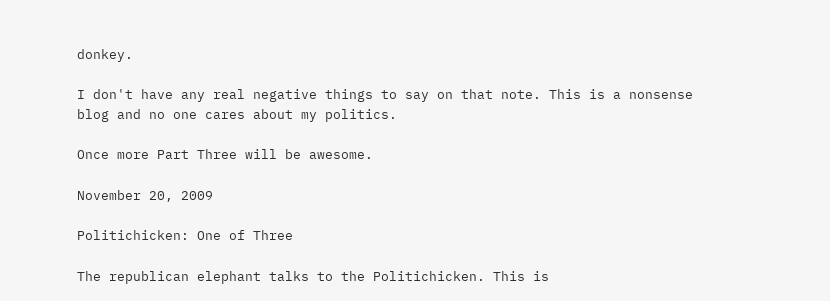donkey.

I don't have any real negative things to say on that note. This is a nonsense blog and no one cares about my politics.

Once more Part Three will be awesome.

November 20, 2009

Politichicken: One of Three

The republican elephant talks to the Politichicken. This is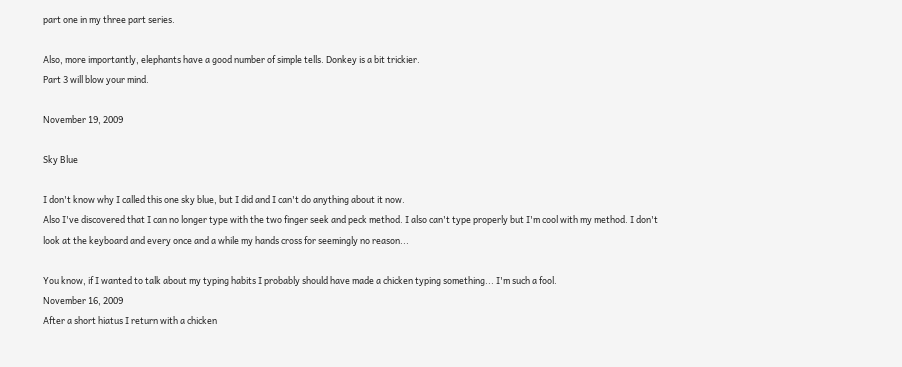part one in my three part series.

Also, more importantly, elephants have a good number of simple tells. Donkey is a bit trickier.
Part 3 will blow your mind.

November 19, 2009

Sky Blue

I don't know why I called this one sky blue, but I did and I can't do anything about it now.
Also I've discovered that I can no longer type with the two finger seek and peck method. I also can't type properly but I'm cool with my method. I don't look at the keyboard and every once and a while my hands cross for seemingly no reason...

You know, if I wanted to talk about my typing habits I probably should have made a chicken typing something... I'm such a fool.
November 16, 2009
After a short hiatus I return with a chicken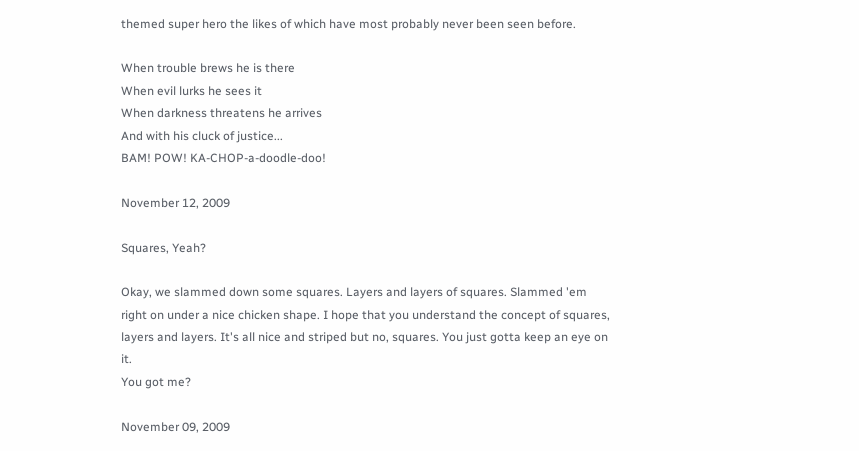themed super hero the likes of which have most probably never been seen before.

When trouble brews he is there
When evil lurks he sees it
When darkness threatens he arrives
And with his cluck of justice...
BAM! POW! KA-CHOP-a-doodle-doo!

November 12, 2009

Squares, Yeah?

Okay, we slammed down some squares. Layers and layers of squares. Slammed 'em right on under a nice chicken shape. I hope that you understand the concept of squares, layers and layers. It's all nice and striped but no, squares. You just gotta keep an eye on it.
You got me?

November 09, 2009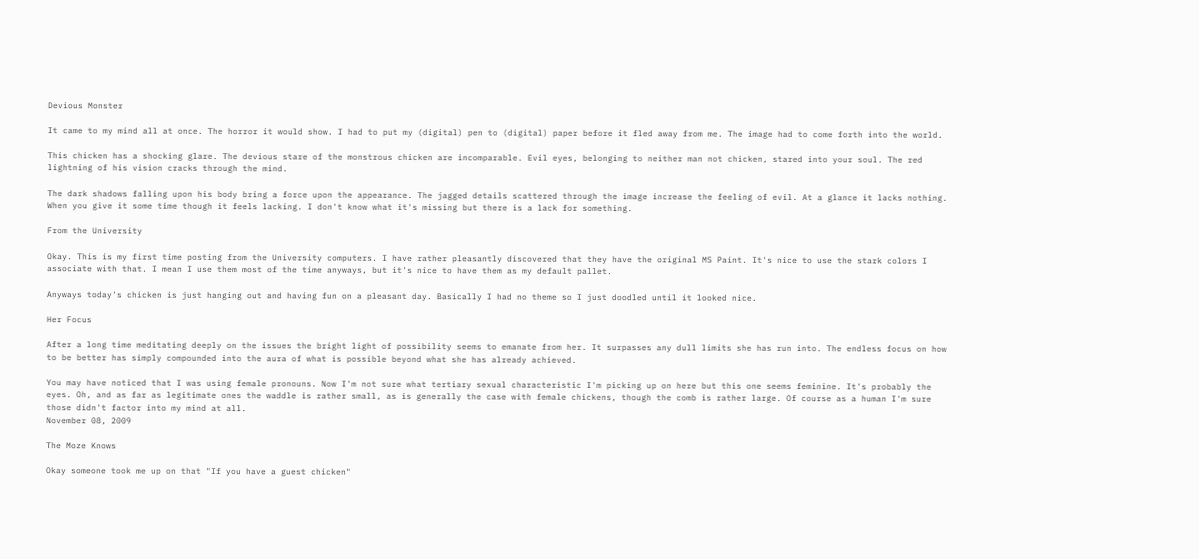Devious Monster

It came to my mind all at once. The horror it would show. I had to put my (digital) pen to (digital) paper before it fled away from me. The image had to come forth into the world.

This chicken has a shocking glare. The devious stare of the monstrous chicken are incomparable. Evil eyes, belonging to neither man not chicken, stared into your soul. The red lightning of his vision cracks through the mind.

The dark shadows falling upon his body bring a force upon the appearance. The jagged details scattered through the image increase the feeling of evil. At a glance it lacks nothing. When you give it some time though it feels lacking. I don't know what it's missing but there is a lack for something.

From the University

Okay. This is my first time posting from the University computers. I have rather pleasantly discovered that they have the original MS Paint. It's nice to use the stark colors I associate with that. I mean I use them most of the time anyways, but it's nice to have them as my default pallet.

Anyways today's chicken is just hanging out and having fun on a pleasant day. Basically I had no theme so I just doodled until it looked nice.

Her Focus

After a long time meditating deeply on the issues the bright light of possibility seems to emanate from her. It surpasses any dull limits she has run into. The endless focus on how to be better has simply compounded into the aura of what is possible beyond what she has already achieved.

You may have noticed that I was using female pronouns. Now I'm not sure what tertiary sexual characteristic I'm picking up on here but this one seems feminine. It's probably the eyes. Oh, and as far as legitimate ones the waddle is rather small, as is generally the case with female chickens, though the comb is rather large. Of course as a human I'm sure those didn't factor into my mind at all.
November 08, 2009

The Moze Knows

Okay someone took me up on that "If you have a guest chicken"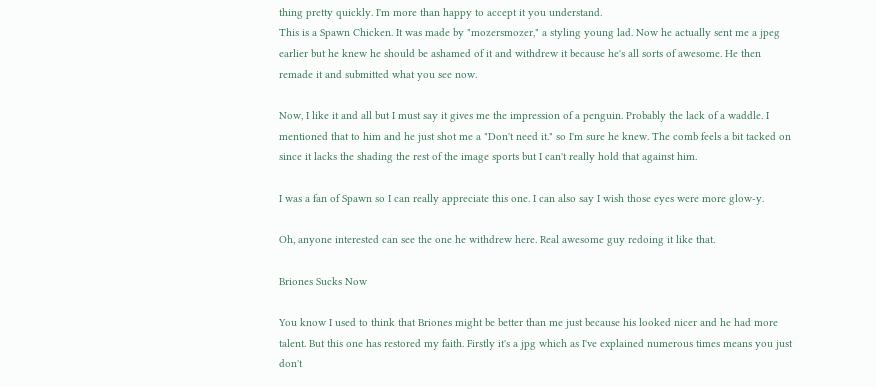thing pretty quickly. I'm more than happy to accept it you understand.
This is a Spawn Chicken. It was made by "mozersmozer," a styling young lad. Now he actually sent me a jpeg earlier but he knew he should be ashamed of it and withdrew it because he's all sorts of awesome. He then remade it and submitted what you see now.

Now, I like it and all but I must say it gives me the impression of a penguin. Probably the lack of a waddle. I mentioned that to him and he just shot me a "Don't need it." so I'm sure he knew. The comb feels a bit tacked on since it lacks the shading the rest of the image sports but I can't really hold that against him.

I was a fan of Spawn so I can really appreciate this one. I can also say I wish those eyes were more glow-y.

Oh, anyone interested can see the one he withdrew here. Real awesome guy redoing it like that.

Briones Sucks Now

You know I used to think that Briones might be better than me just because his looked nicer and he had more talent. But this one has restored my faith. Firstly it's a jpg which as I've explained numerous times means you just don't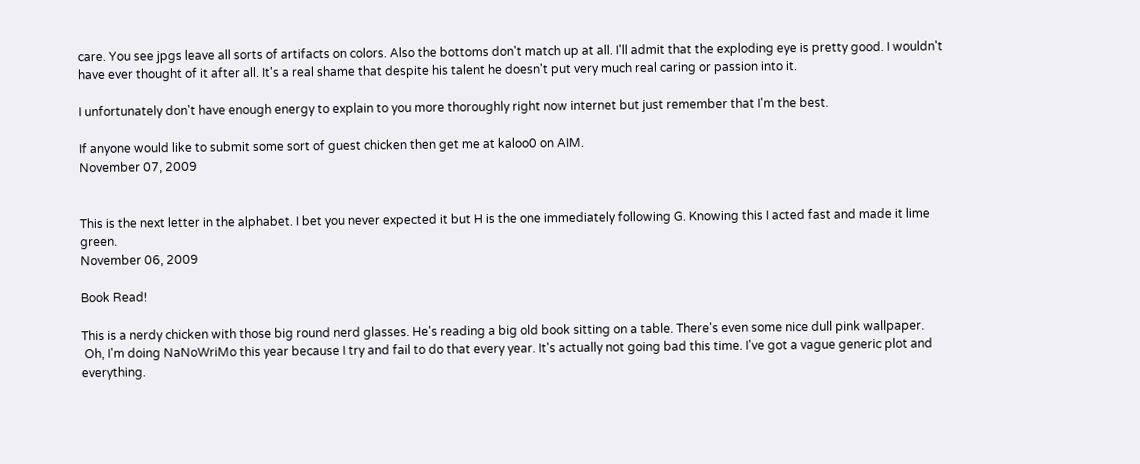care. You see jpgs leave all sorts of artifacts on colors. Also the bottoms don't match up at all. I'll admit that the exploding eye is pretty good. I wouldn't have ever thought of it after all. It's a real shame that despite his talent he doesn't put very much real caring or passion into it.

I unfortunately don't have enough energy to explain to you more thoroughly right now internet but just remember that I'm the best.

If anyone would like to submit some sort of guest chicken then get me at kaloo0 on AIM.
November 07, 2009


This is the next letter in the alphabet. I bet you never expected it but H is the one immediately following G. Knowing this I acted fast and made it lime green.
November 06, 2009

Book Read!

This is a nerdy chicken with those big round nerd glasses. He's reading a big old book sitting on a table. There's even some nice dull pink wallpaper.
 Oh, I'm doing NaNoWriMo this year because I try and fail to do that every year. It's actually not going bad this time. I've got a vague generic plot and everything.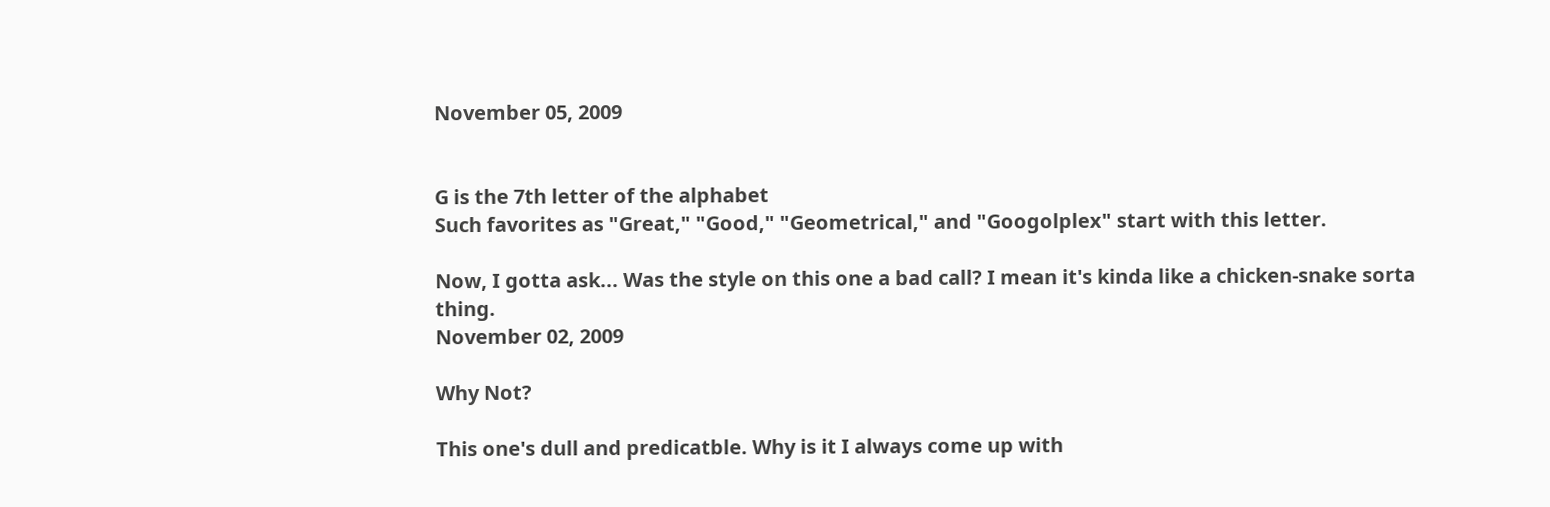November 05, 2009


G is the 7th letter of the alphabet
Such favorites as "Great," "Good," "Geometrical," and "Googolplex" start with this letter.

Now, I gotta ask... Was the style on this one a bad call? I mean it's kinda like a chicken-snake sorta thing.
November 02, 2009

Why Not?

This one's dull and predicatble. Why is it I always come up with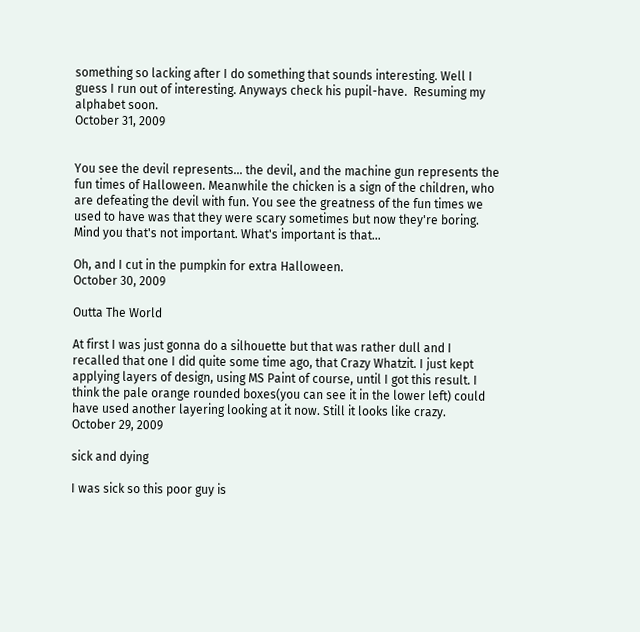something so lacking after I do something that sounds interesting. Well I guess I run out of interesting. Anyways check his pupil-have.  Resuming my alphabet soon.
October 31, 2009


You see the devil represents... the devil, and the machine gun represents the fun times of Halloween. Meanwhile the chicken is a sign of the children, who are defeating the devil with fun. You see the greatness of the fun times we used to have was that they were scary sometimes but now they're boring. Mind you that's not important. What's important is that...

Oh, and I cut in the pumpkin for extra Halloween.
October 30, 2009

Outta The World

At first I was just gonna do a silhouette but that was rather dull and I recalled that one I did quite some time ago, that Crazy Whatzit. I just kept applying layers of design, using MS Paint of course, until I got this result. I think the pale orange rounded boxes(you can see it in the lower left) could have used another layering looking at it now. Still it looks like crazy.
October 29, 2009

sick and dying

I was sick so this poor guy is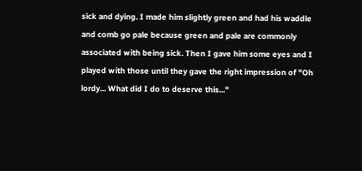sick and dying. I made him slightly green and had his waddle and comb go pale because green and pale are commonly associated with being sick. Then I gave him some eyes and I played with those until they gave the right impression of "Oh lordy... What did I do to deserve this..."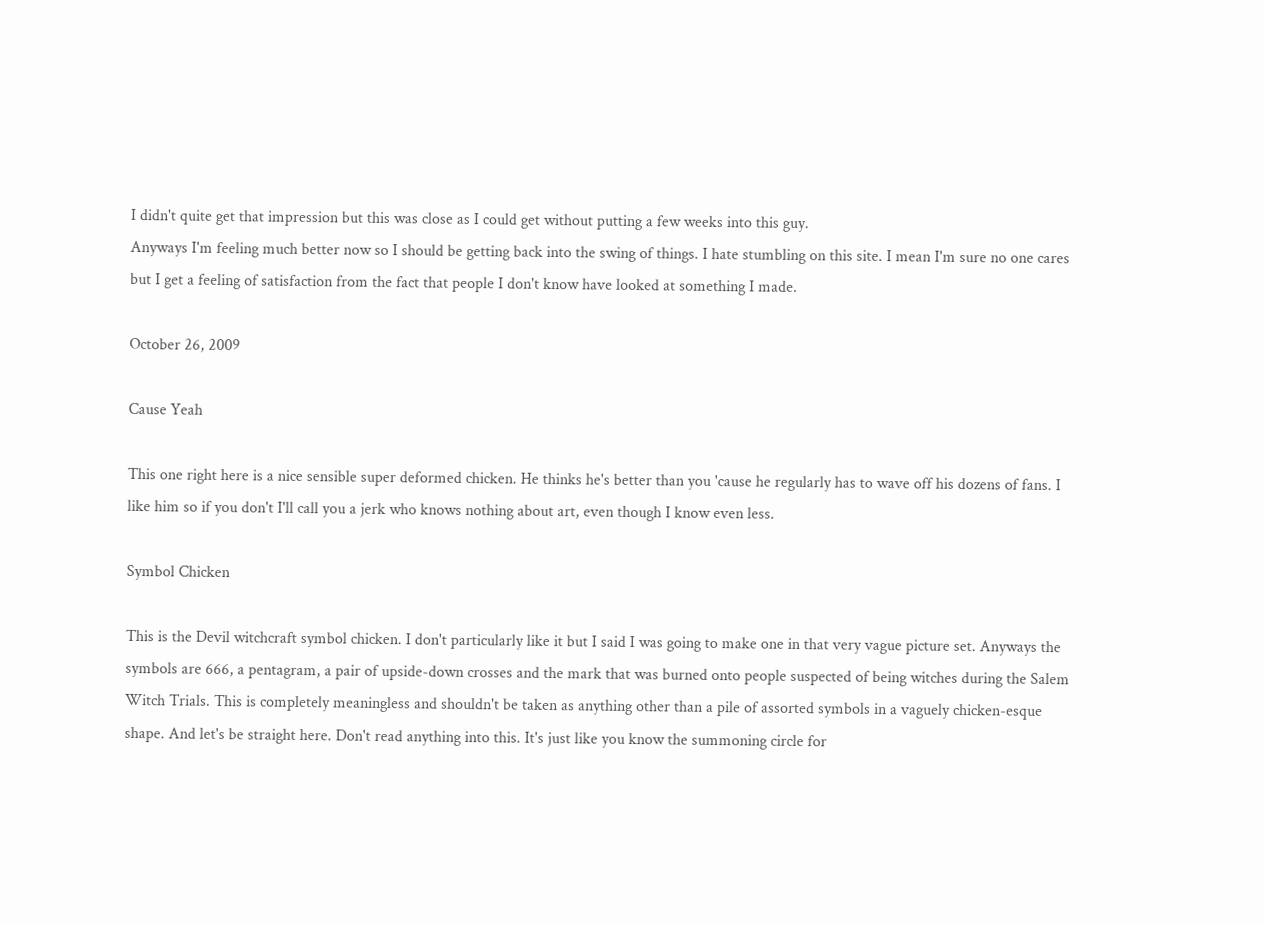I didn't quite get that impression but this was close as I could get without putting a few weeks into this guy.
Anyways I'm feeling much better now so I should be getting back into the swing of things. I hate stumbling on this site. I mean I'm sure no one cares but I get a feeling of satisfaction from the fact that people I don't know have looked at something I made.

October 26, 2009

Cause Yeah

This one right here is a nice sensible super deformed chicken. He thinks he's better than you 'cause he regularly has to wave off his dozens of fans. I like him so if you don't I'll call you a jerk who knows nothing about art, even though I know even less.

Symbol Chicken

This is the Devil witchcraft symbol chicken. I don't particularly like it but I said I was going to make one in that very vague picture set. Anyways the symbols are 666, a pentagram, a pair of upside-down crosses and the mark that was burned onto people suspected of being witches during the Salem Witch Trials. This is completely meaningless and shouldn't be taken as anything other than a pile of assorted symbols in a vaguely chicken-esque shape. And let's be straight here. Don't read anything into this. It's just like you know the summoning circle for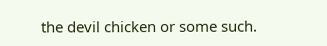the devil chicken or some such.